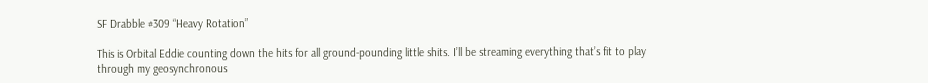SF Drabble #309 “Heavy Rotation”

This is Orbital Eddie counting down the hits for all ground-pounding little shits. I’ll be streaming everything that’s fit to play through my geosynchronous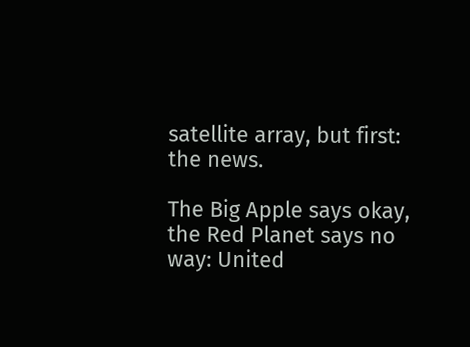satellite array, but first: the news.

The Big Apple says okay, the Red Planet says no way: United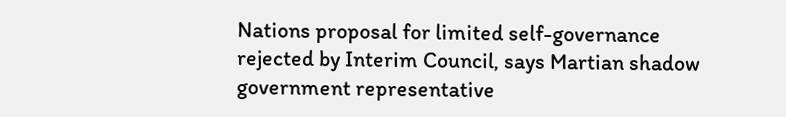Nations proposal for limited self-governance rejected by Interim Council, says Martian shadow government representative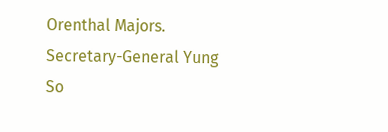Orenthal Majors. Secretary-General Yung So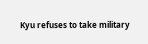Kyu refuses to take military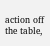action off the table,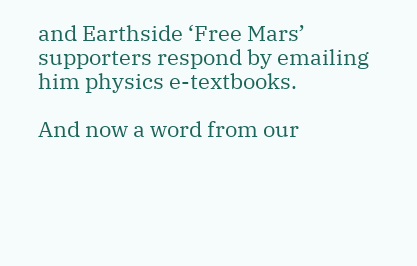and Earthside ‘Free Mars’ supporters respond by emailing him physics e-textbooks.

And now a word from our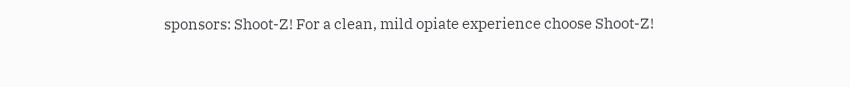sponsors: Shoot-Z! For a clean, mild opiate experience choose Shoot-Z!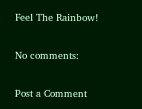Feel The Rainbow!

No comments:

Post a Comment